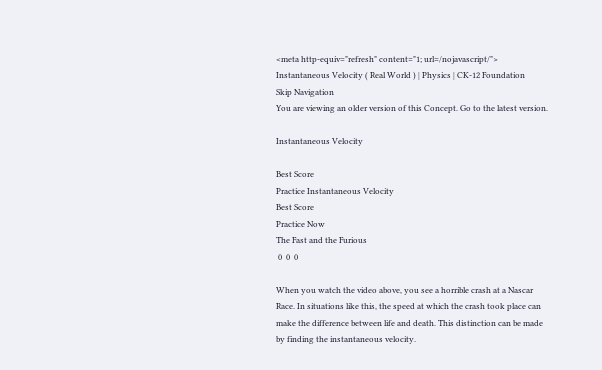<meta http-equiv="refresh" content="1; url=/nojavascript/"> Instantaneous Velocity ( Real World ) | Physics | CK-12 Foundation
Skip Navigation
You are viewing an older version of this Concept. Go to the latest version.

Instantaneous Velocity

Best Score
Practice Instantaneous Velocity
Best Score
Practice Now
The Fast and the Furious
 0  0  0

When you watch the video above, you see a horrible crash at a Nascar Race. In situations like this, the speed at which the crash took place can make the difference between life and death. This distinction can be made by finding the instantaneous velocity.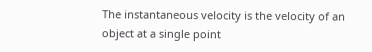The instantaneous velocity is the velocity of an object at a single point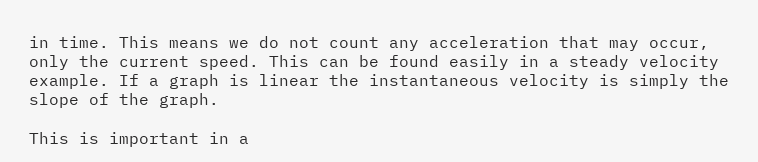in time. This means we do not count any acceleration that may occur, only the current speed. This can be found easily in a steady velocity example. If a graph is linear the instantaneous velocity is simply the slope of the graph.

This is important in a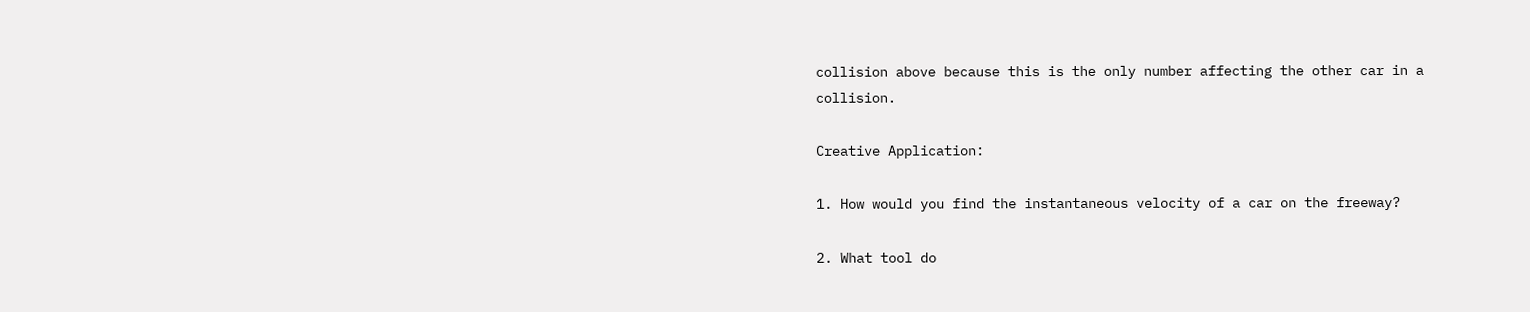collision above because this is the only number affecting the other car in a collision.

Creative Application:

1. How would you find the instantaneous velocity of a car on the freeway?

2. What tool do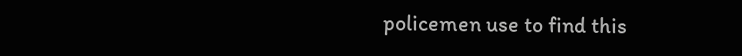policemen use to find this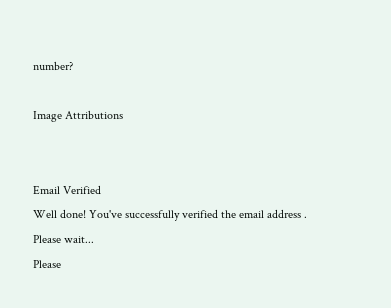number?

Image Attributions


Email Verified
Well done! You've successfully verified the email address .
Please wait...
Please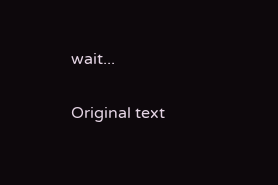wait...

Original text